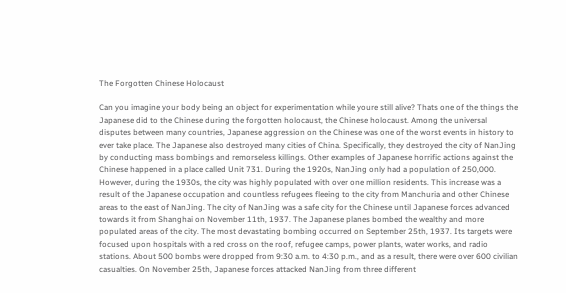The Forgotten Chinese Holocaust

Can you imagine your body being an object for experimentation while youre still alive? Thats one of the things the Japanese did to the Chinese during the forgotten holocaust, the Chinese holocaust. Among the universal disputes between many countries, Japanese aggression on the Chinese was one of the worst events in history to ever take place. The Japanese also destroyed many cities of China. Specifically, they destroyed the city of NanJing by conducting mass bombings and remorseless killings. Other examples of Japanese horrific actions against the Chinese happened in a place called Unit 731. During the 1920s, NanJing only had a population of 250,000. However, during the 1930s, the city was highly populated with over one million residents. This increase was a result of the Japanese occupation and countless refugees fleeing to the city from Manchuria and other Chinese areas to the east of NanJing. The city of NanJing was a safe city for the Chinese until Japanese forces advanced towards it from Shanghai on November 11th, 1937. The Japanese planes bombed the wealthy and more populated areas of the city. The most devastating bombing occurred on September 25th, 1937. Its targets were focused upon hospitals with a red cross on the roof, refugee camps, power plants, water works, and radio stations. About 500 bombs were dropped from 9:30 a.m. to 4:30 p.m., and as a result, there were over 600 civilian casualties. On November 25th, Japanese forces attacked NanJing from three different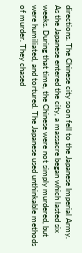directions. The Chinese city soon fell to the Japanese Imperial Army. As the Japanese entered the city, a massacre began which lasted six weeks. During that time, the Chinese were not simply murdered, but were humiliated, and tortured. The Japanese used unthinkable methods of murder. They chased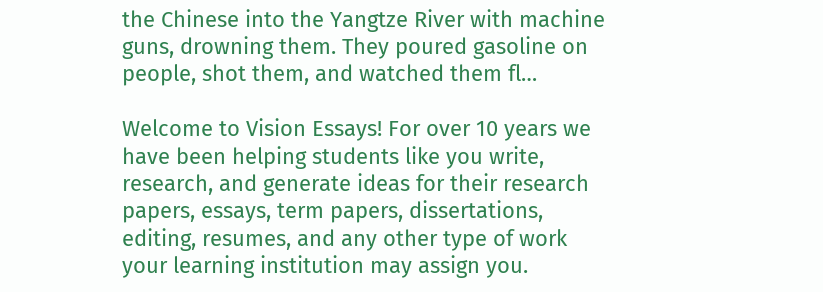the Chinese into the Yangtze River with machine guns, drowning them. They poured gasoline on people, shot them, and watched them fl…

Welcome to Vision Essays! For over 10 years we have been helping students like you write, research, and generate ideas for their research papers, essays, term papers, dissertations, editing, resumes, and any other type of work your learning institution may assign you.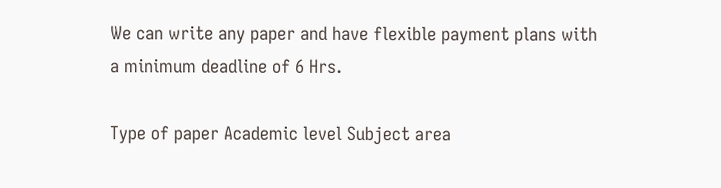We can write any paper and have flexible payment plans with a minimum deadline of 6 Hrs.

Type of paper Academic level Subject area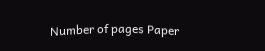Number of pages Paper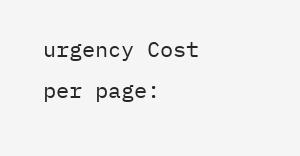urgency Cost per page: